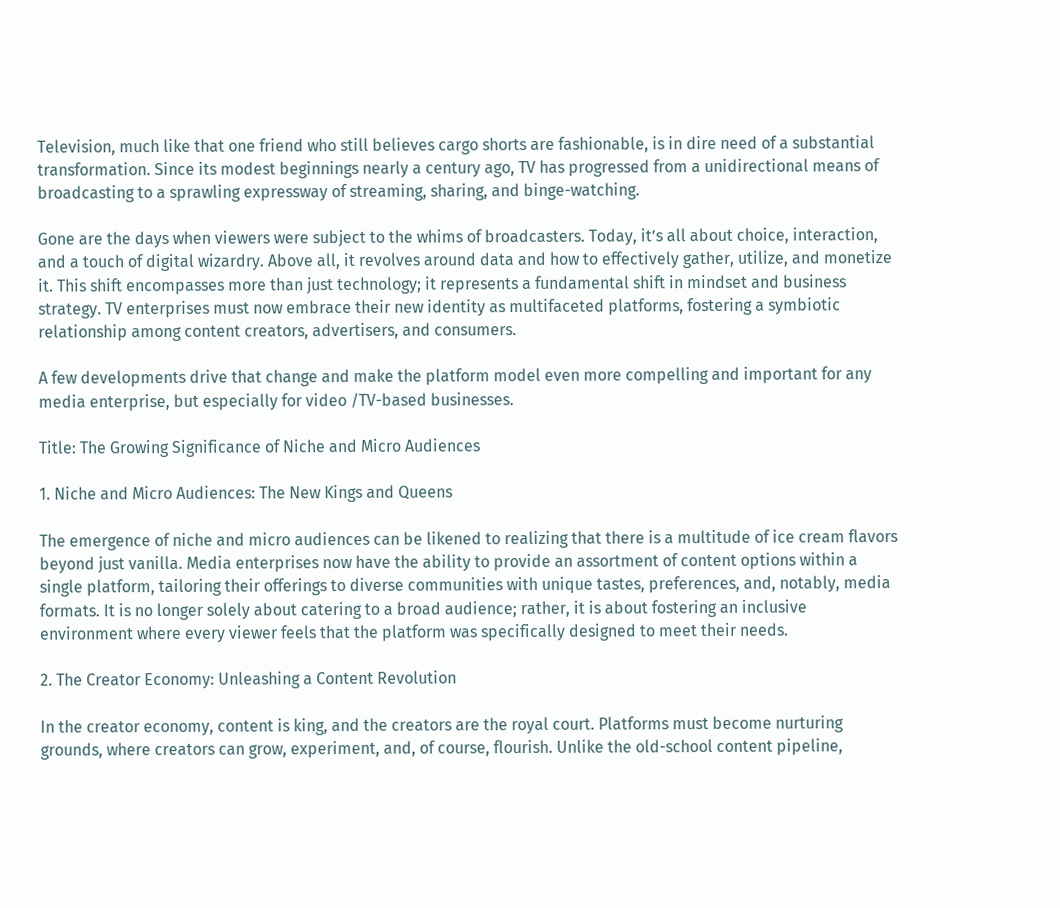Television, much like that one friend who still believes cargo shorts are fashionable, is in dire need of a substantial transformation. Since its modest beginnings nearly a century ago, TV has progressed from a unidirectional means of broadcasting to a sprawling expressway of streaming, sharing, and binge-watching.

Gone are the days when viewers were subject to the whims of broadcasters. Today, it’s all about choice, interaction, and a touch of digital wizardry. Above all, it revolves around data and how to effectively gather, utilize, and monetize it. This shift encompasses more than just technology; it represents a fundamental shift in mindset and business strategy. TV enterprises must now embrace their new identity as multifaceted platforms, fostering a symbiotic relationship among content creators, advertisers, and consumers.

A few developments drive that change and make the platform model even more compelling and important for any media enterprise, but especially for video /TV-based businesses.

Title: The Growing Significance of Niche and Micro Audiences

1. Niche and Micro Audiences: The New Kings and Queens

The emergence of niche and micro audiences can be likened to realizing that there is a multitude of ice cream flavors beyond just vanilla. Media enterprises now have the ability to provide an assortment of content options within a single platform, tailoring their offerings to diverse communities with unique tastes, preferences, and, notably, media formats. It is no longer solely about catering to a broad audience; rather, it is about fostering an inclusive environment where every viewer feels that the platform was specifically designed to meet their needs.

2. The Creator Economy: Unleashing a Content Revolution

In the creator economy, content is king, and the creators are the royal court. Platforms must become nurturing grounds, where creators can grow, experiment, and, of course, flourish. Unlike the old-school content pipeline,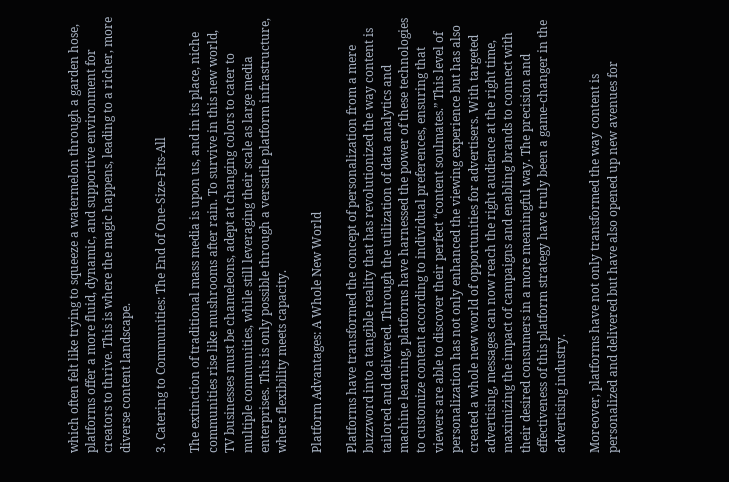which often felt like trying to squeeze a watermelon through a garden hose, platforms offer a more fluid, dynamic, and supportive environment for creators to thrive. This is where the magic happens, leading to a richer, more diverse content landscape.

3. Catering to Communities: The End of One-Size-Fits-All

The extinction of traditional mass media is upon us, and in its place, niche communities rise like mushrooms after rain. To survive in this new world, TV businesses must be chameleons, adept at changing colors to cater to multiple communities, while still leveraging their scale as large media enterprises. This is only possible through a versatile platform infrastructure, where flexibility meets capacity.

Platform Advantages: A Whole New World

Platforms have transformed the concept of personalization from a mere buzzword into a tangible reality that has revolutionized the way content is tailored and delivered. Through the utilization of data analytics and machine learning, platforms have harnessed the power of these technologies to customize content according to individual preferences, ensuring that viewers are able to discover their perfect “content soulmates.” This level of personalization has not only enhanced the viewing experience but has also created a whole new world of opportunities for advertisers. With targeted advertising, messages can now reach the right audience at the right time, maximizing the impact of campaigns and enabling brands to connect with their desired consumers in a more meaningful way. The precision and effectiveness of this platform strategy have truly been a game-changer in the advertising industry.

Moreover, platforms have not only transformed the way content is personalized and delivered but have also opened up new avenues for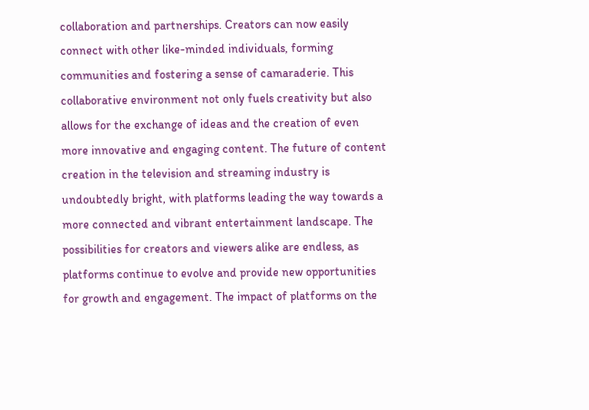collaboration and partnerships. Creators can now easily connect with other like-minded individuals, forming communities and fostering a sense of camaraderie. This collaborative environment not only fuels creativity but also allows for the exchange of ideas and the creation of even more innovative and engaging content. The future of content creation in the television and streaming industry is undoubtedly bright, with platforms leading the way towards a more connected and vibrant entertainment landscape. The possibilities for creators and viewers alike are endless, as platforms continue to evolve and provide new opportunities for growth and engagement. The impact of platforms on the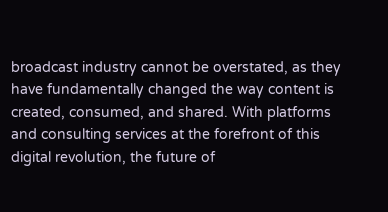broadcast industry cannot be overstated, as they have fundamentally changed the way content is created, consumed, and shared. With platforms and consulting services at the forefront of this digital revolution, the future of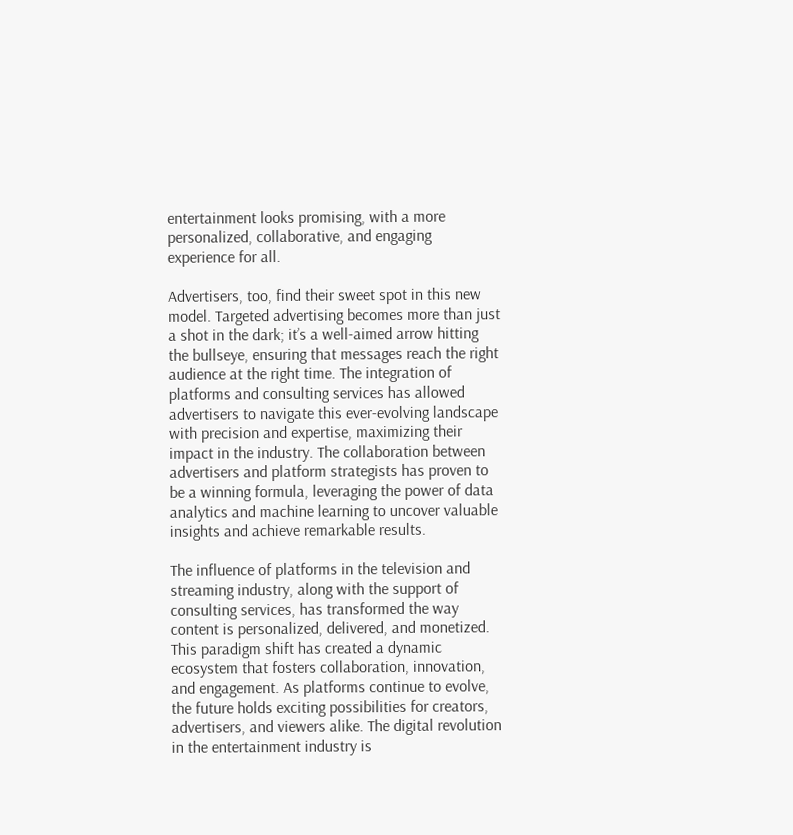entertainment looks promising, with a more personalized, collaborative, and engaging experience for all.

Advertisers, too, find their sweet spot in this new model. Targeted advertising becomes more than just a shot in the dark; it’s a well-aimed arrow hitting the bullseye, ensuring that messages reach the right audience at the right time. The integration of platforms and consulting services has allowed advertisers to navigate this ever-evolving landscape with precision and expertise, maximizing their impact in the industry. The collaboration between advertisers and platform strategists has proven to be a winning formula, leveraging the power of data analytics and machine learning to uncover valuable insights and achieve remarkable results.

The influence of platforms in the television and streaming industry, along with the support of consulting services, has transformed the way content is personalized, delivered, and monetized. This paradigm shift has created a dynamic ecosystem that fosters collaboration, innovation, and engagement. As platforms continue to evolve, the future holds exciting possibilities for creators, advertisers, and viewers alike. The digital revolution in the entertainment industry is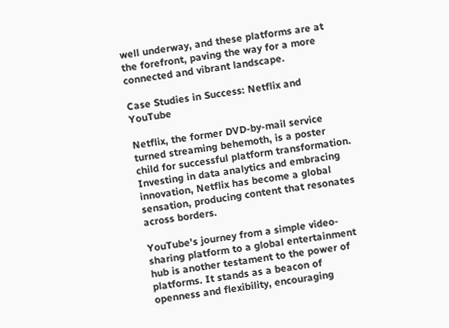well underway, and these platforms are at the forefront, paving the way for a more connected and vibrant landscape.

Case Studies in Success: Netflix and YouTube

Netflix, the former DVD-by-mail service turned streaming behemoth, is a poster child for successful platform transformation. Investing in data analytics and embracing innovation, Netflix has become a global sensation, producing content that resonates across borders.

YouTube’s journey from a simple video-sharing platform to a global entertainment hub is another testament to the power of platforms. It stands as a beacon of openness and flexibility, encouraging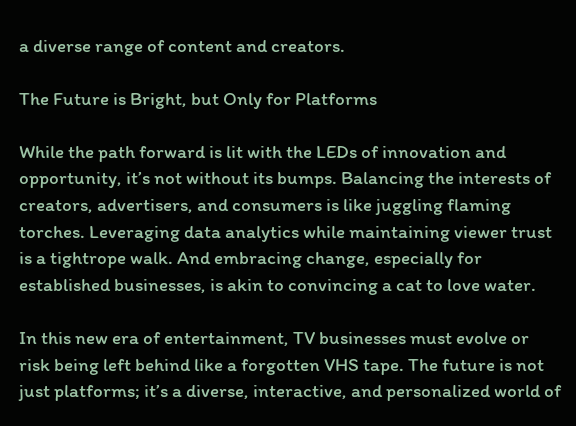a diverse range of content and creators.

The Future is Bright, but Only for Platforms

While the path forward is lit with the LEDs of innovation and opportunity, it’s not without its bumps. Balancing the interests of creators, advertisers, and consumers is like juggling flaming torches. Leveraging data analytics while maintaining viewer trust is a tightrope walk. And embracing change, especially for established businesses, is akin to convincing a cat to love water.

In this new era of entertainment, TV businesses must evolve or risk being left behind like a forgotten VHS tape. The future is not just platforms; it’s a diverse, interactive, and personalized world of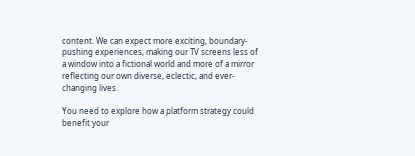content. We can expect more exciting, boundary-pushing experiences, making our TV screens less of a window into a fictional world and more of a mirror reflecting our own diverse, eclectic, and ever-changing lives.

You need to explore how a platform strategy could benefit your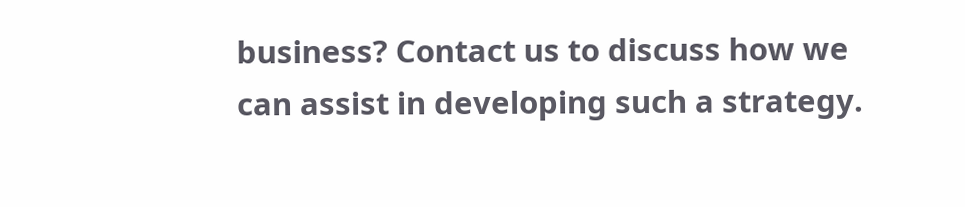business? Contact us to discuss how we can assist in developing such a strategy.